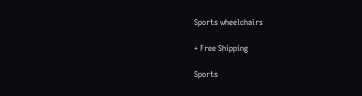Sports wheelchairs

+ Free Shipping

Sports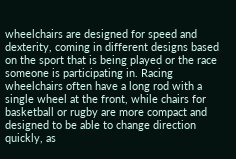wheelchairs are designed for speed and dexterity, coming in different designs based on the sport that is being played or the race someone is participating in. Racing wheelchairs often have a long rod with a single wheel at the front, while chairs for basketball or rugby are more compact and designed to be able to change direction quickly, as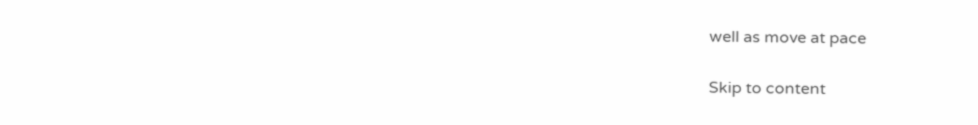well as move at pace

Skip to content